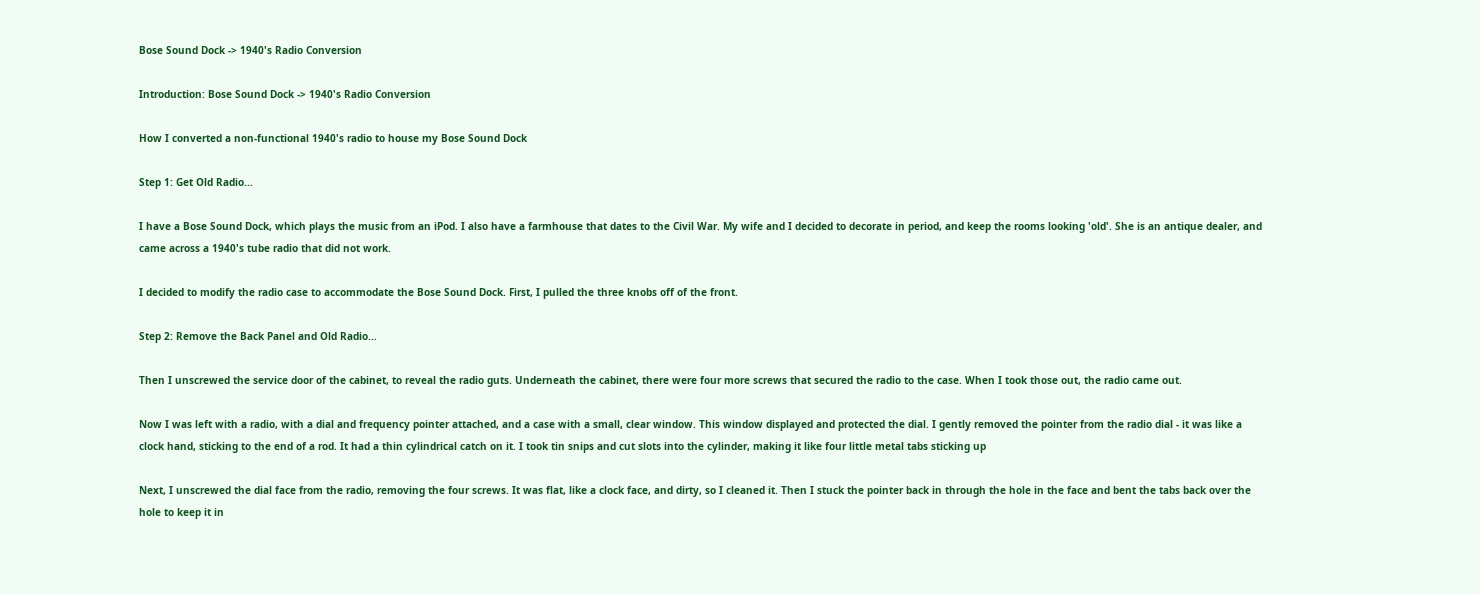Bose Sound Dock -> 1940's Radio Conversion

Introduction: Bose Sound Dock -> 1940's Radio Conversion

How I converted a non-functional 1940's radio to house my Bose Sound Dock

Step 1: Get Old Radio...

I have a Bose Sound Dock, which plays the music from an iPod. I also have a farmhouse that dates to the Civil War. My wife and I decided to decorate in period, and keep the rooms looking 'old'. She is an antique dealer, and came across a 1940's tube radio that did not work.

I decided to modify the radio case to accommodate the Bose Sound Dock. First, I pulled the three knobs off of the front.

Step 2: Remove the Back Panel and Old Radio...

Then I unscrewed the service door of the cabinet, to reveal the radio guts. Underneath the cabinet, there were four more screws that secured the radio to the case. When I took those out, the radio came out.

Now I was left with a radio, with a dial and frequency pointer attached, and a case with a small, clear window. This window displayed and protected the dial. I gently removed the pointer from the radio dial - it was like a clock hand, sticking to the end of a rod. It had a thin cylindrical catch on it. I took tin snips and cut slots into the cylinder, making it like four little metal tabs sticking up

Next, I unscrewed the dial face from the radio, removing the four screws. It was flat, like a clock face, and dirty, so I cleaned it. Then I stuck the pointer back in through the hole in the face and bent the tabs back over the hole to keep it in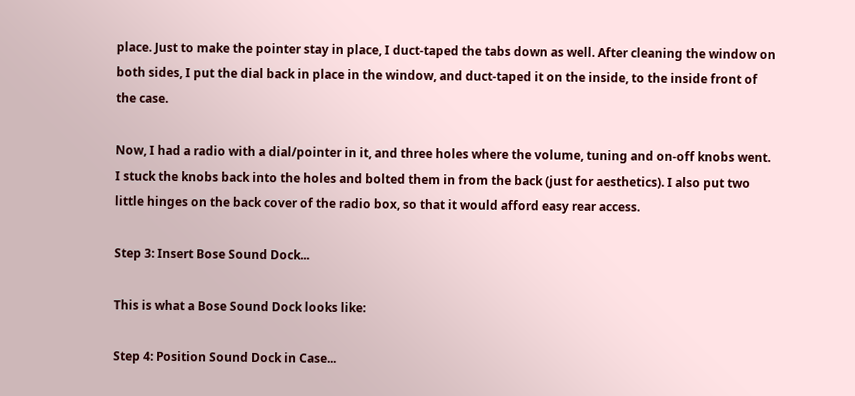place. Just to make the pointer stay in place, I duct-taped the tabs down as well. After cleaning the window on both sides, I put the dial back in place in the window, and duct-taped it on the inside, to the inside front of the case.

Now, I had a radio with a dial/pointer in it, and three holes where the volume, tuning and on-off knobs went. I stuck the knobs back into the holes and bolted them in from the back (just for aesthetics). I also put two little hinges on the back cover of the radio box, so that it would afford easy rear access.

Step 3: Insert Bose Sound Dock...

This is what a Bose Sound Dock looks like:

Step 4: Position Sound Dock in Case...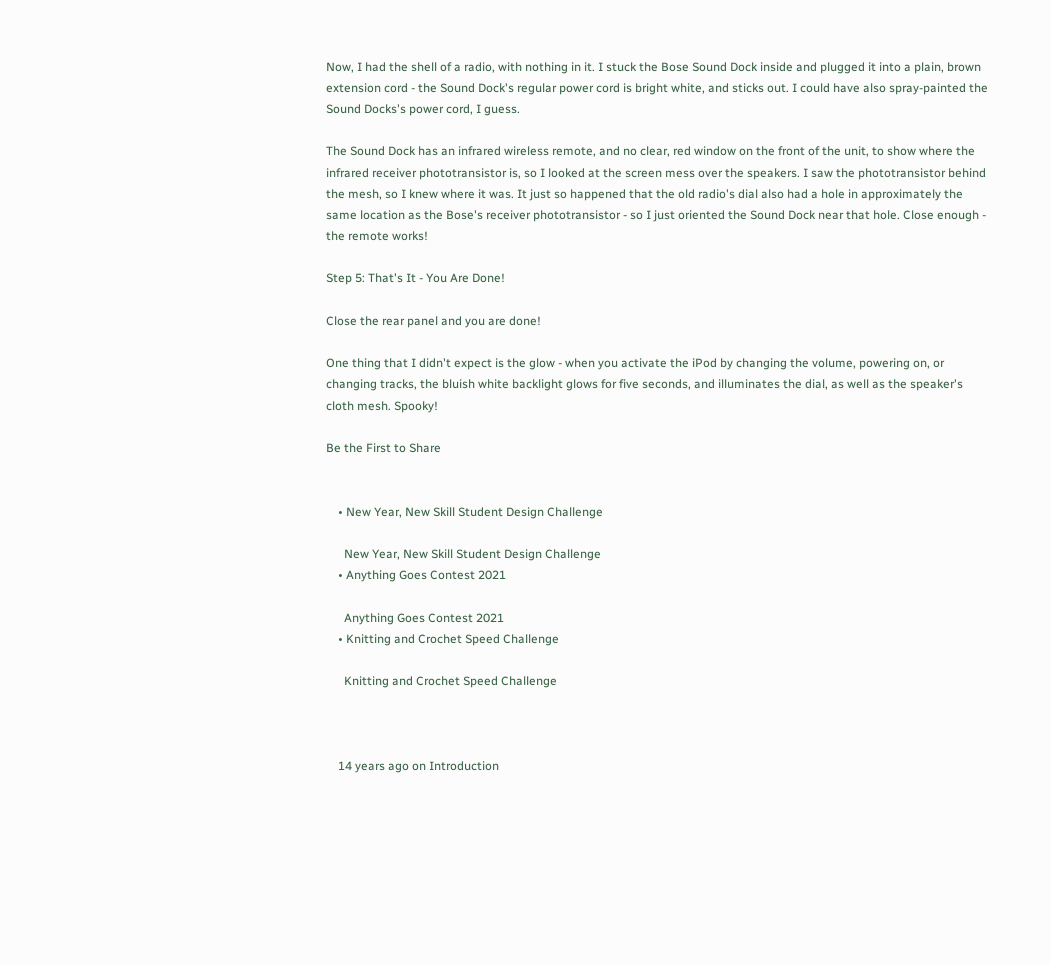Now, I had the shell of a radio, with nothing in it. I stuck the Bose Sound Dock inside and plugged it into a plain, brown extension cord - the Sound Dock's regular power cord is bright white, and sticks out. I could have also spray-painted the Sound Docks's power cord, I guess.

The Sound Dock has an infrared wireless remote, and no clear, red window on the front of the unit, to show where the infrared receiver phototransistor is, so I looked at the screen mess over the speakers. I saw the phototransistor behind the mesh, so I knew where it was. It just so happened that the old radio's dial also had a hole in approximately the same location as the Bose's receiver phototransistor - so I just oriented the Sound Dock near that hole. Close enough - the remote works!

Step 5: That's It - You Are Done!

Close the rear panel and you are done!

One thing that I didn't expect is the glow - when you activate the iPod by changing the volume, powering on, or changing tracks, the bluish white backlight glows for five seconds, and illuminates the dial, as well as the speaker's cloth mesh. Spooky!

Be the First to Share


    • New Year, New Skill Student Design Challenge

      New Year, New Skill Student Design Challenge
    • Anything Goes Contest 2021

      Anything Goes Contest 2021
    • Knitting and Crochet Speed Challenge

      Knitting and Crochet Speed Challenge



    14 years ago on Introduction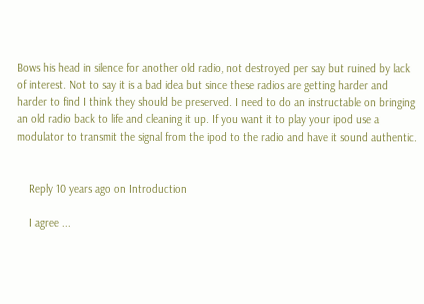Bows his head in silence for another old radio, not destroyed per say but ruined by lack of interest. Not to say it is a bad idea but since these radios are getting harder and harder to find I think they should be preserved. I need to do an instructable on bringing an old radio back to life and cleaning it up. If you want it to play your ipod use a modulator to transmit the signal from the ipod to the radio and have it sound authentic.


    Reply 10 years ago on Introduction

    I agree ...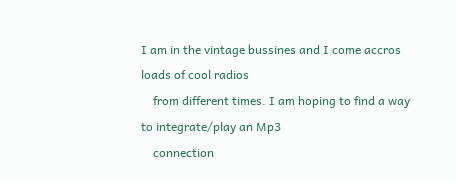I am in the vintage bussines and I come accros loads of cool radios
    from different times. I am hoping to find a way to integrate/play an Mp3
    connection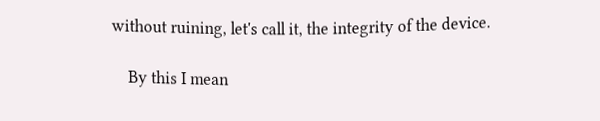without ruining, let's call it, the integrity of the device.

    By this I mean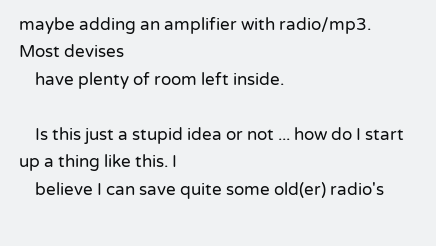maybe adding an amplifier with radio/mp3. Most devises
    have plenty of room left inside.

    Is this just a stupid idea or not ... how do I start up a thing like this. I
    believe I can save quite some old(er) radio's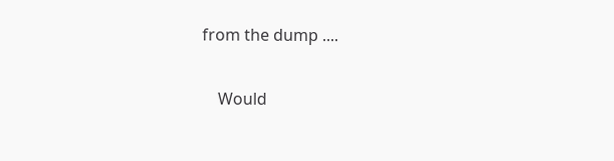from the dump ....

    Would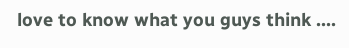love to know what you guys think ....